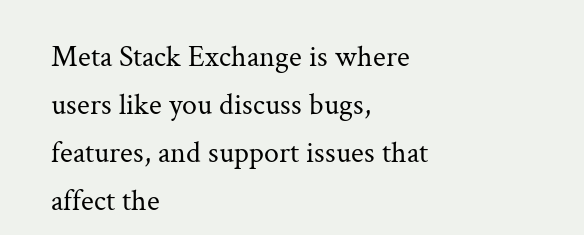Meta Stack Exchange is where users like you discuss bugs, features, and support issues that affect the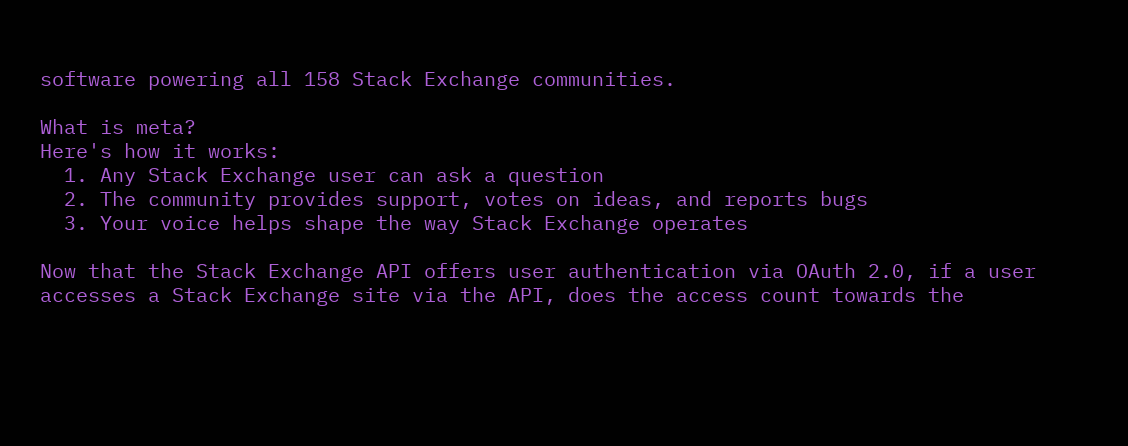software powering all 158 Stack Exchange communities.

What is meta?
Here's how it works:
  1. Any Stack Exchange user can ask a question
  2. The community provides support, votes on ideas, and reports bugs
  3. Your voice helps shape the way Stack Exchange operates

Now that the Stack Exchange API offers user authentication via OAuth 2.0, if a user accesses a Stack Exchange site via the API, does the access count towards the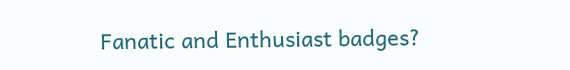Fanatic and Enthusiast badges?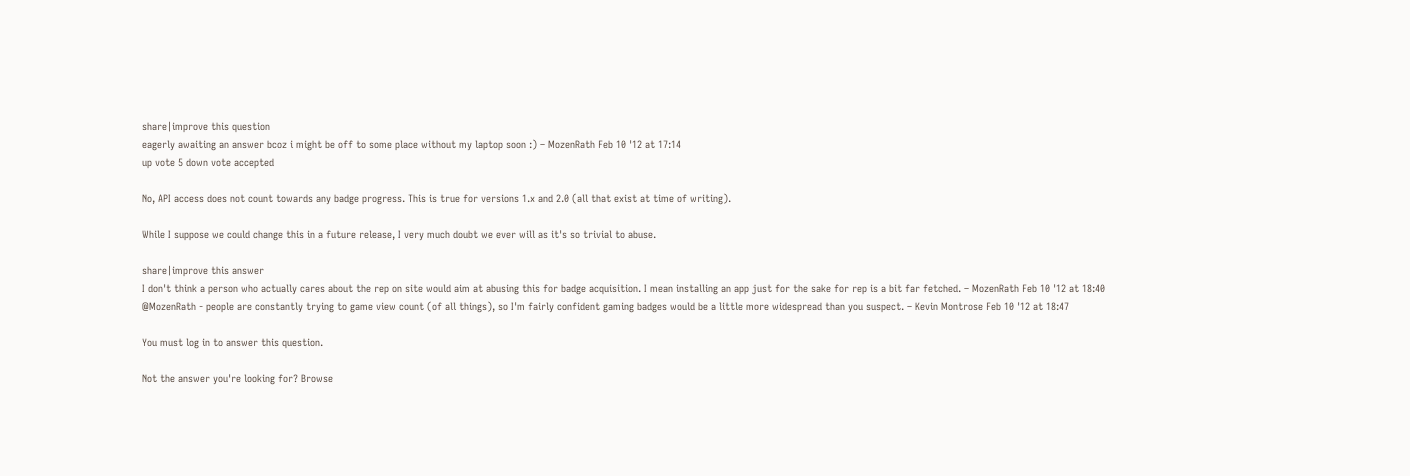share|improve this question
eagerly awaiting an answer bcoz i might be off to some place without my laptop soon :) – MozenRath Feb 10 '12 at 17:14
up vote 5 down vote accepted

No, API access does not count towards any badge progress. This is true for versions 1.x and 2.0 (all that exist at time of writing).

While I suppose we could change this in a future release, I very much doubt we ever will as it's so trivial to abuse.

share|improve this answer
I don't think a person who actually cares about the rep on site would aim at abusing this for badge acquisition. I mean installing an app just for the sake for rep is a bit far fetched. – MozenRath Feb 10 '12 at 18:40
@MozenRath - people are constantly trying to game view count (of all things), so I'm fairly confident gaming badges would be a little more widespread than you suspect. – Kevin Montrose Feb 10 '12 at 18:47

You must log in to answer this question.

Not the answer you're looking for? Browse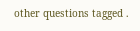other questions tagged .